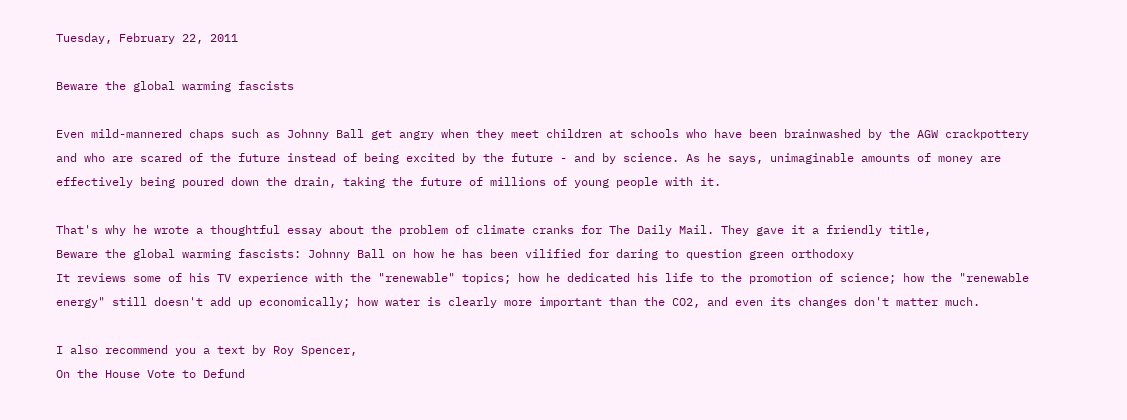Tuesday, February 22, 2011

Beware the global warming fascists

Even mild-mannered chaps such as Johnny Ball get angry when they meet children at schools who have been brainwashed by the AGW crackpottery and who are scared of the future instead of being excited by the future - and by science. As he says, unimaginable amounts of money are effectively being poured down the drain, taking the future of millions of young people with it.

That's why he wrote a thoughtful essay about the problem of climate cranks for The Daily Mail. They gave it a friendly title,
Beware the global warming fascists: Johnny Ball on how he has been vilified for daring to question green orthodoxy
It reviews some of his TV experience with the "renewable" topics; how he dedicated his life to the promotion of science; how the "renewable energy" still doesn't add up economically; how water is clearly more important than the CO2, and even its changes don't matter much.

I also recommend you a text by Roy Spencer,
On the House Vote to Defund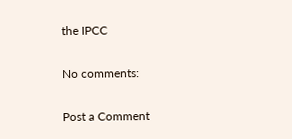the IPCC

No comments:

Post a Comment